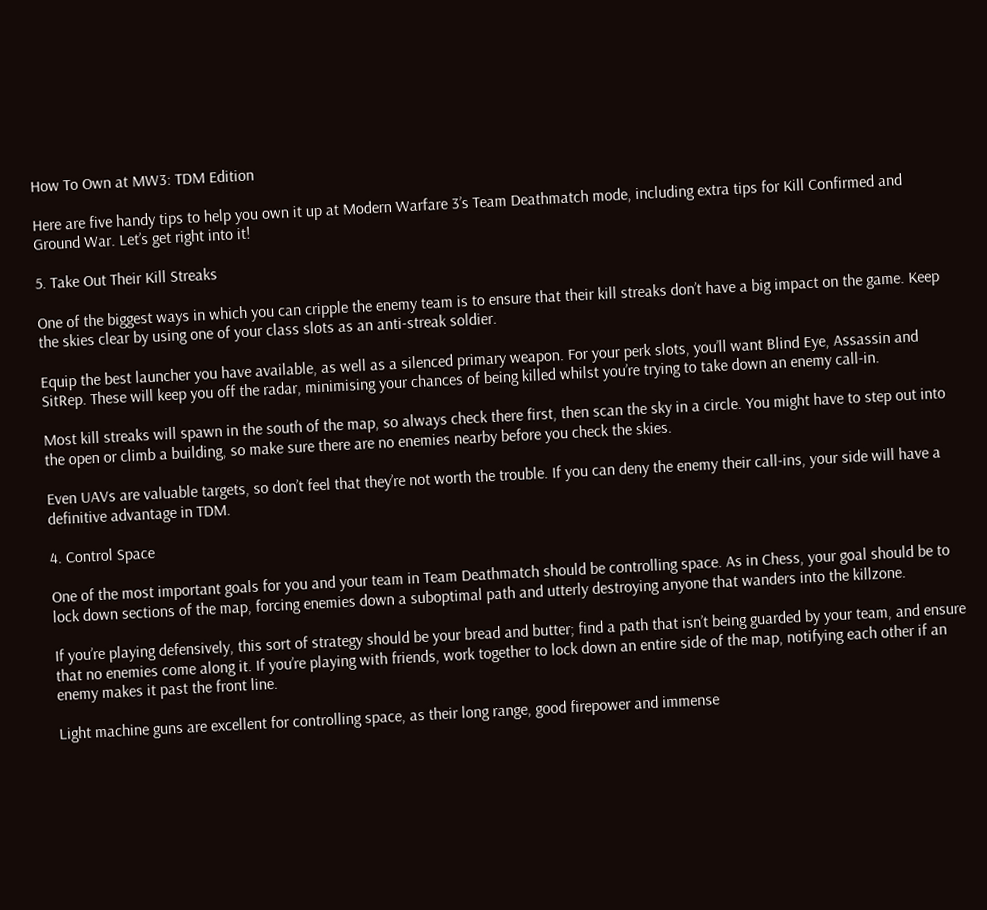How To Own at MW3: TDM Edition

Here are five handy tips to help you own it up at Modern Warfare 3’s Team Deathmatch mode, including extra tips for Kill Confirmed and Ground War. Let’s get right into it!

5. Take Out Their Kill Streaks

One of the biggest ways in which you can cripple the enemy team is to ensure that their kill streaks don’t have a big impact on the game. Keep the skies clear by using one of your class slots as an anti-streak soldier.

Equip the best launcher you have available, as well as a silenced primary weapon. For your perk slots, you’ll want Blind Eye, Assassin and SitRep. These will keep you off the radar, minimising your chances of being killed whilst you’re trying to take down an enemy call-in.

Most kill streaks will spawn in the south of the map, so always check there first, then scan the sky in a circle. You might have to step out into the open or climb a building, so make sure there are no enemies nearby before you check the skies.

Even UAVs are valuable targets, so don’t feel that they’re not worth the trouble. If you can deny the enemy their call-ins, your side will have a definitive advantage in TDM.

4. Control Space

One of the most important goals for you and your team in Team Deathmatch should be controlling space. As in Chess, your goal should be to lock down sections of the map, forcing enemies down a suboptimal path and utterly destroying anyone that wanders into the killzone.

If you’re playing defensively, this sort of strategy should be your bread and butter; find a path that isn’t being guarded by your team, and ensure that no enemies come along it. If you’re playing with friends, work together to lock down an entire side of the map, notifying each other if an enemy makes it past the front line.

Light machine guns are excellent for controlling space, as their long range, good firepower and immense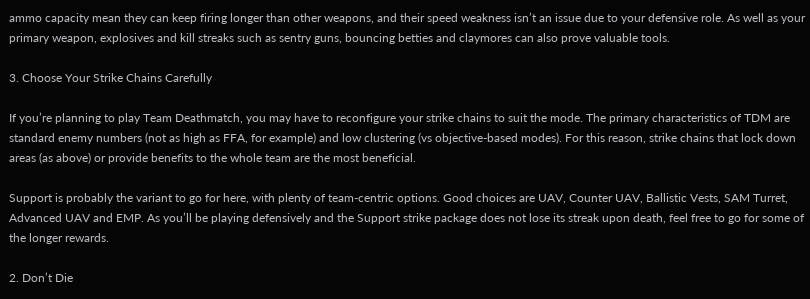ammo capacity mean they can keep firing longer than other weapons, and their speed weakness isn’t an issue due to your defensive role. As well as your primary weapon, explosives and kill streaks such as sentry guns, bouncing betties and claymores can also prove valuable tools.

3. Choose Your Strike Chains Carefully

If you’re planning to play Team Deathmatch, you may have to reconfigure your strike chains to suit the mode. The primary characteristics of TDM are standard enemy numbers (not as high as FFA, for example) and low clustering (vs objective-based modes). For this reason, strike chains that lock down areas (as above) or provide benefits to the whole team are the most beneficial.

Support is probably the variant to go for here, with plenty of team-centric options. Good choices are UAV, Counter UAV, Ballistic Vests, SAM Turret, Advanced UAV and EMP. As you’ll be playing defensively and the Support strike package does not lose its streak upon death, feel free to go for some of the longer rewards.

2. Don’t Die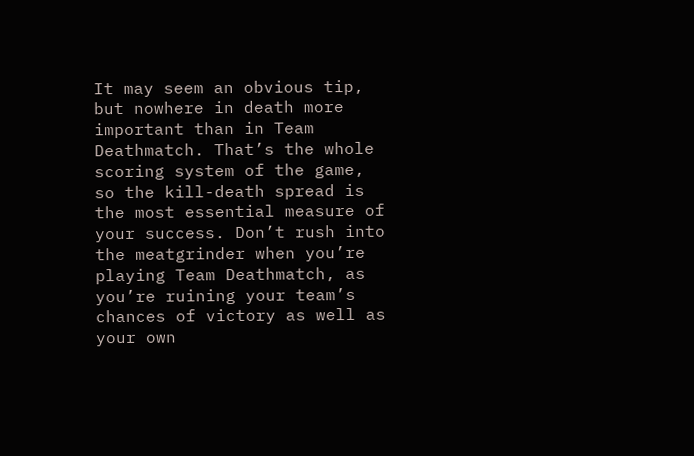It may seem an obvious tip, but nowhere in death more important than in Team Deathmatch. That’s the whole scoring system of the game, so the kill-death spread is the most essential measure of your success. Don’t rush into the meatgrinder when you’re playing Team Deathmatch, as you’re ruining your team’s chances of victory as well as your own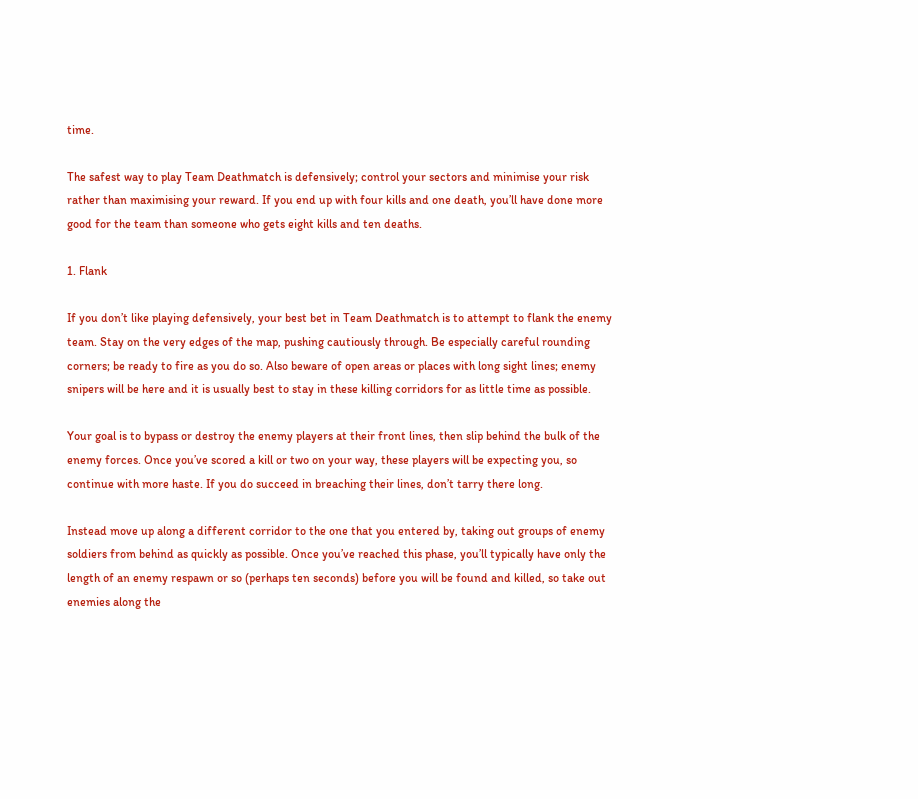time.

The safest way to play Team Deathmatch is defensively; control your sectors and minimise your risk rather than maximising your reward. If you end up with four kills and one death, you’ll have done more good for the team than someone who gets eight kills and ten deaths.

1. Flank

If you don’t like playing defensively, your best bet in Team Deathmatch is to attempt to flank the enemy team. Stay on the very edges of the map, pushing cautiously through. Be especially careful rounding corners; be ready to fire as you do so. Also beware of open areas or places with long sight lines; enemy snipers will be here and it is usually best to stay in these killing corridors for as little time as possible.

Your goal is to bypass or destroy the enemy players at their front lines, then slip behind the bulk of the enemy forces. Once you’ve scored a kill or two on your way, these players will be expecting you, so continue with more haste. If you do succeed in breaching their lines, don’t tarry there long.

Instead move up along a different corridor to the one that you entered by, taking out groups of enemy soldiers from behind as quickly as possible. Once you’ve reached this phase, you’ll typically have only the length of an enemy respawn or so (perhaps ten seconds) before you will be found and killed, so take out enemies along the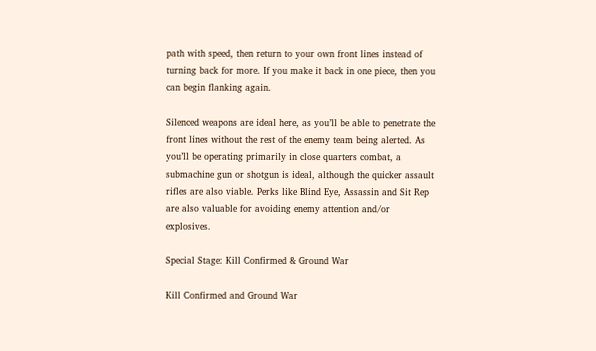path with speed, then return to your own front lines instead of turning back for more. If you make it back in one piece, then you can begin flanking again.

Silenced weapons are ideal here, as you’ll be able to penetrate the front lines without the rest of the enemy team being alerted. As you’ll be operating primarily in close quarters combat, a submachine gun or shotgun is ideal, although the quicker assault rifles are also viable. Perks like Blind Eye, Assassin and Sit Rep are also valuable for avoiding enemy attention and/or explosives.

Special Stage: Kill Confirmed & Ground War

Kill Confirmed and Ground War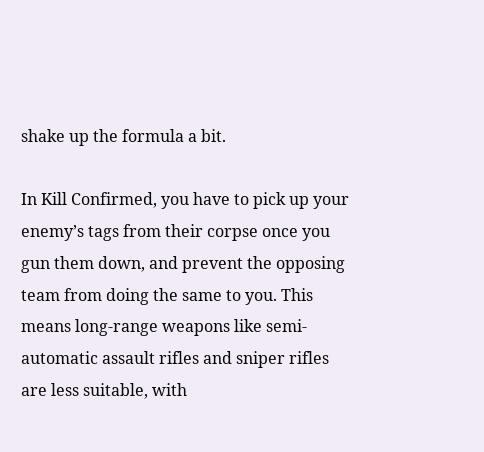shake up the formula a bit.

In Kill Confirmed, you have to pick up your enemy’s tags from their corpse once you gun them down, and prevent the opposing team from doing the same to you. This means long-range weapons like semi-automatic assault rifles and sniper rifles are less suitable, with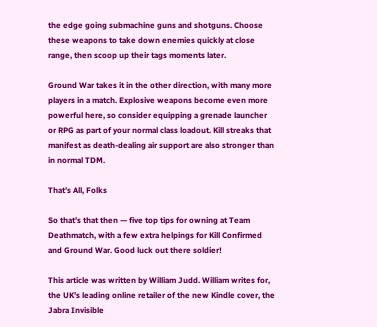the edge going submachine guns and shotguns. Choose these weapons to take down enemies quickly at close range, then scoop up their tags moments later.

Ground War takes it in the other direction, with many more players in a match. Explosive weapons become even more powerful here, so consider equipping a grenade launcher or RPG as part of your normal class loadout. Kill streaks that manifest as death-dealing air support are also stronger than in normal TDM.

That’s All, Folks

So that’s that then — five top tips for owning at Team Deathmatch, with a few extra helpings for Kill Confirmed and Ground War. Good luck out there soldier!

This article was written by William Judd. William writes for, the UK’s leading online retailer of the new Kindle cover, the Jabra Invisible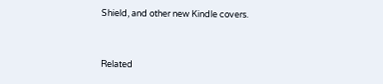Shield, and other new Kindle covers.


Related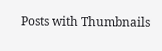Posts with Thumbnails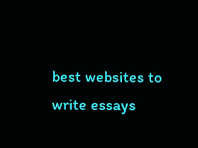best websites to write essays